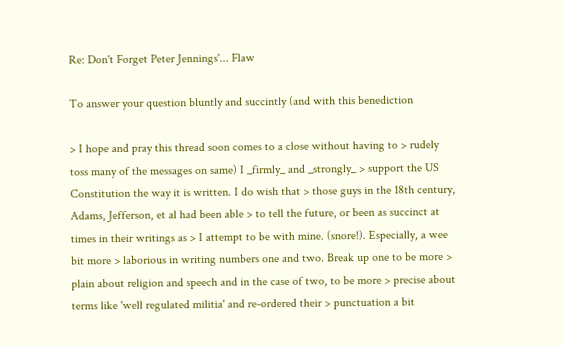Re: Don't Forget Peter Jennings'... Flaw

To answer your question bluntly and succintly (and with this benediction

> I hope and pray this thread soon comes to a close without having to > rudely toss many of the messages on same) I _firmly_ and _strongly_ > support the US Constitution the way it is written. I do wish that > those guys in the 18th century, Adams, Jefferson, et al had been able > to tell the future, or been as succinct at times in their writings as > I attempt to be with mine. (snore!). Especially, a wee bit more > laborious in writing numbers one and two. Break up one to be more > plain about religion and speech and in the case of two, to be more > precise about terms like 'well regulated militia' and re-ordered their > punctuation a bit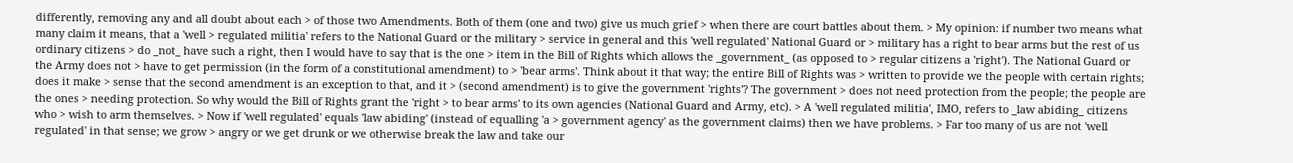differently, removing any and all doubt about each > of those two Amendments. Both of them (one and two) give us much grief > when there are court battles about them. > My opinion: if number two means what many claim it means, that a 'well > regulated militia' refers to the National Guard or the military > service in general and this 'well regulated' National Guard or > military has a right to bear arms but the rest of us ordinary citizens > do _not_ have such a right, then I would have to say that is the one > item in the Bill of Rights which allows the _government_ (as opposed to > regular citizens a 'right'). The National Guard or the Army does not > have to get permission (in the form of a constitutional amendment) to > 'bear arms'. Think about it that way; the entire Bill of Rights was > written to provide we the people with certain rights; does it make > sense that the second amendment is an exception to that, and it > (second amendment) is to give the government 'rights'? The government > does not need protection from the people; the people are the ones > needing protection. So why would the Bill of Rights grant the 'right > to bear arms' to its own agencies (National Guard and Army, etc). > A 'well regulated militia', IMO, refers to _law abiding_ citizens who > wish to arm themselves. > Now if 'well regulated' equals 'law abiding' (instead of equalling 'a > government agency' as the government claims) then we have problems. > Far too many of us are not 'well regulated' in that sense; we grow > angry or we get drunk or we otherwise break the law and take our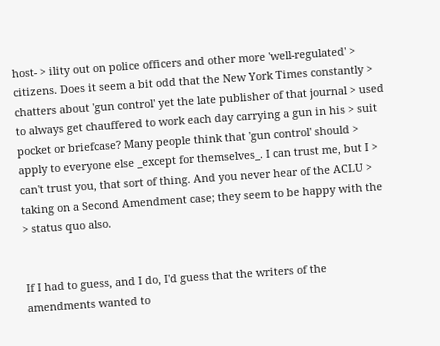host- > ility out on police officers and other more 'well-regulated' > citizens. Does it seem a bit odd that the New York Times constantly > chatters about 'gun control' yet the late publisher of that journal > used to always get chauffered to work each day carrying a gun in his > suit pocket or briefcase? Many people think that 'gun control' should > apply to everyone else _except for themselves_. I can trust me, but I > can't trust you, that sort of thing. And you never hear of the ACLU > taking on a Second Amendment case; they seem to be happy with the > status quo also.


If I had to guess, and I do, I'd guess that the writers of the amendments wanted to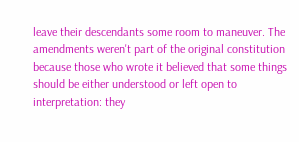leave their descendants some room to maneuver. The amendments weren't part of the original constitution because those who wrote it believed that some things should be either understood or left open to interpretation: they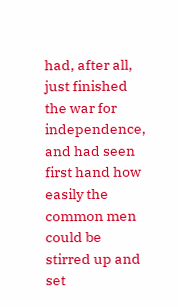had, after all, just finished the war for independence, and had seen first hand how easily the common men could be stirred up and set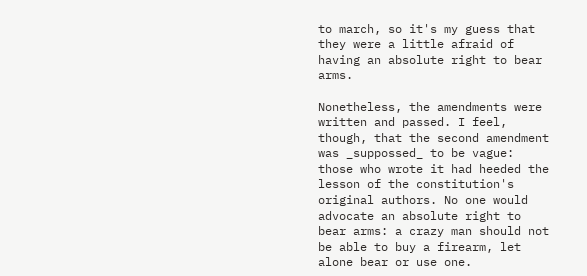to march, so it's my guess that they were a little afraid of having an absolute right to bear arms.

Nonetheless, the amendments were written and passed. I feel, though, that the second amendment was _suppossed_ to be vague: those who wrote it had heeded the lesson of the constitution's original authors. No one would advocate an absolute right to bear arms: a crazy man should not be able to buy a firearm, let alone bear or use one.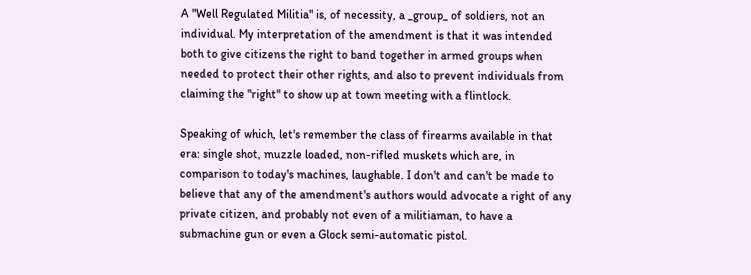A "Well Regulated Militia" is, of necessity, a _group_ of soldiers, not an individual. My interpretation of the amendment is that it was intended both to give citizens the right to band together in armed groups when needed to protect their other rights, and also to prevent individuals from claiming the "right" to show up at town meeting with a flintlock.

Speaking of which, let's remember the class of firearms available in that era: single shot, muzzle loaded, non-rifled muskets which are, in comparison to today's machines, laughable. I don't and can't be made to believe that any of the amendment's authors would advocate a right of any private citizen, and probably not even of a militiaman, to have a submachine gun or even a Glock semi-automatic pistol.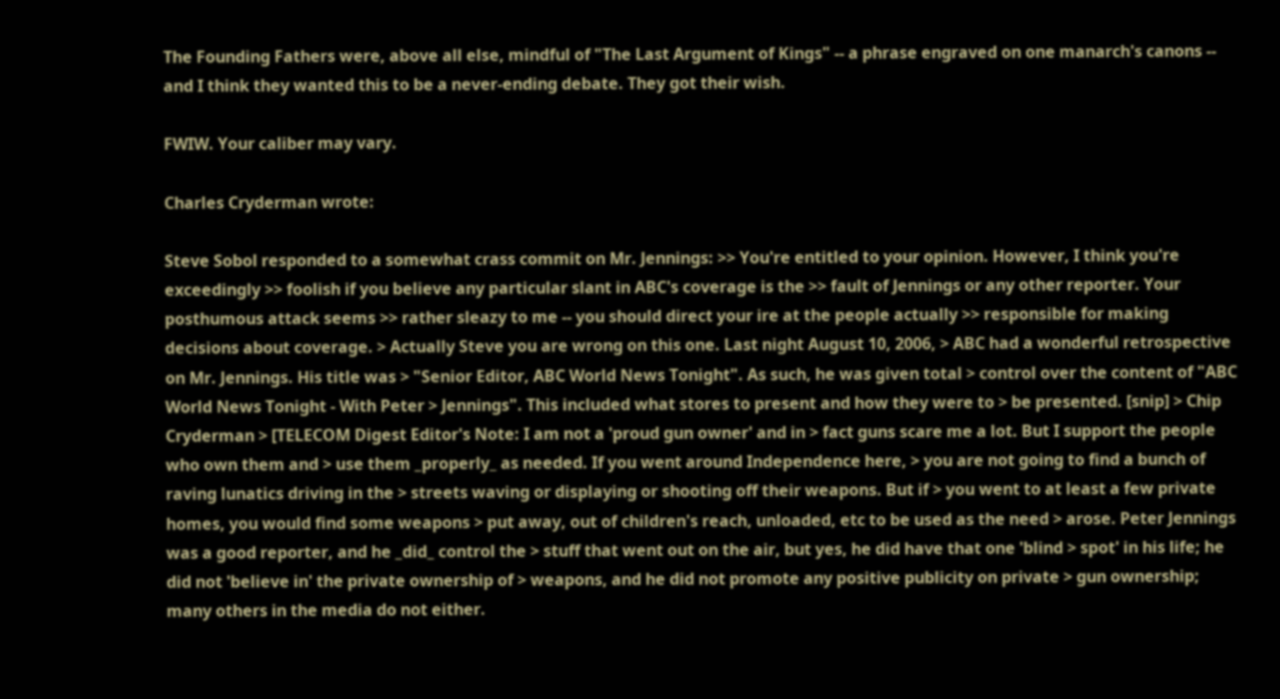The Founding Fathers were, above all else, mindful of "The Last Argument of Kings" -- a phrase engraved on one manarch's canons -- and I think they wanted this to be a never-ending debate. They got their wish.

FWIW. Your caliber may vary.

Charles Cryderman wrote:

Steve Sobol responded to a somewhat crass commit on Mr. Jennings: >> You're entitled to your opinion. However, I think you're exceedingly >> foolish if you believe any particular slant in ABC's coverage is the >> fault of Jennings or any other reporter. Your posthumous attack seems >> rather sleazy to me -- you should direct your ire at the people actually >> responsible for making decisions about coverage. > Actually Steve you are wrong on this one. Last night August 10, 2006, > ABC had a wonderful retrospective on Mr. Jennings. His title was > "Senior Editor, ABC World News Tonight". As such, he was given total > control over the content of "ABC World News Tonight - With Peter > Jennings". This included what stores to present and how they were to > be presented. [snip] > Chip Cryderman > [TELECOM Digest Editor's Note: I am not a 'proud gun owner' and in > fact guns scare me a lot. But I support the people who own them and > use them _properly_ as needed. If you went around Independence here, > you are not going to find a bunch of raving lunatics driving in the > streets waving or displaying or shooting off their weapons. But if > you went to at least a few private homes, you would find some weapons > put away, out of children's reach, unloaded, etc to be used as the need > arose. Peter Jennings was a good reporter, and he _did_ control the > stuff that went out on the air, but yes, he did have that one 'blind > spot' in his life; he did not 'believe in' the private ownership of > weapons, and he did not promote any positive publicity on private > gun ownership; many others in the media do not either.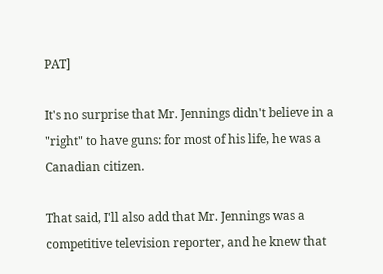PAT]

It's no surprise that Mr. Jennings didn't believe in a "right" to have guns: for most of his life, he was a Canadian citizen.

That said, I'll also add that Mr. Jennings was a competitive television reporter, and he knew that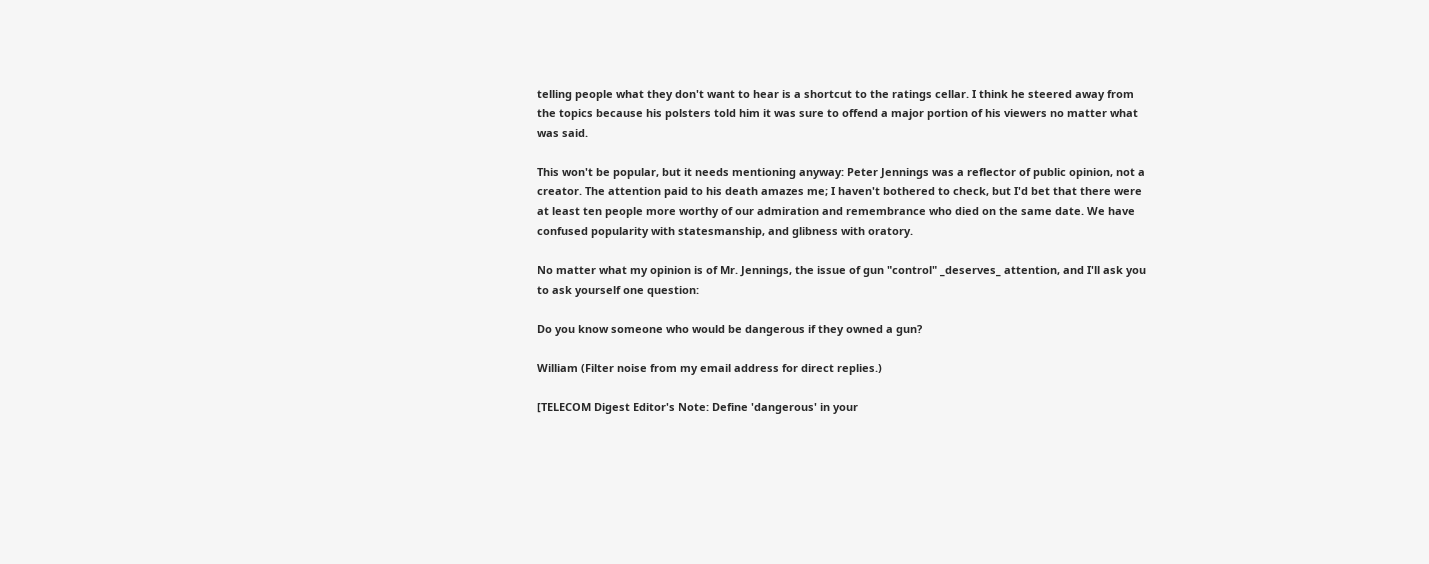telling people what they don't want to hear is a shortcut to the ratings cellar. I think he steered away from the topics because his polsters told him it was sure to offend a major portion of his viewers no matter what was said.

This won't be popular, but it needs mentioning anyway: Peter Jennings was a reflector of public opinion, not a creator. The attention paid to his death amazes me; I haven't bothered to check, but I'd bet that there were at least ten people more worthy of our admiration and remembrance who died on the same date. We have confused popularity with statesmanship, and glibness with oratory.

No matter what my opinion is of Mr. Jennings, the issue of gun "control" _deserves_ attention, and I'll ask you to ask yourself one question:

Do you know someone who would be dangerous if they owned a gun?

William (Filter noise from my email address for direct replies.)

[TELECOM Digest Editor's Note: Define 'dangerous' in your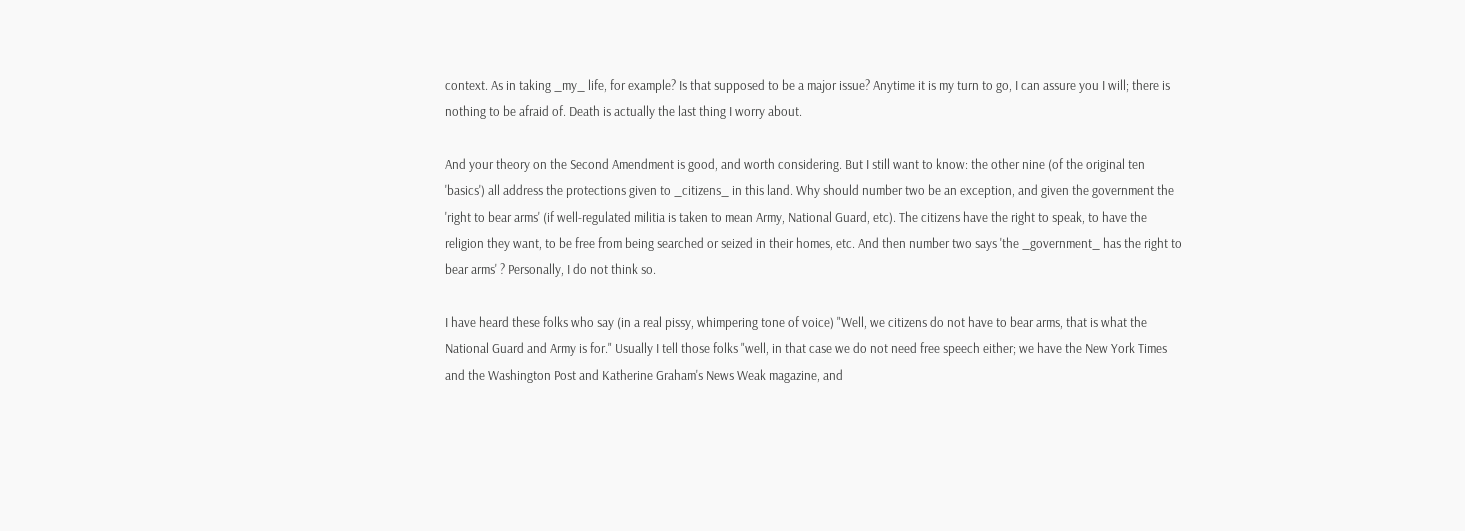context. As in taking _my_ life, for example? Is that supposed to be a major issue? Anytime it is my turn to go, I can assure you I will; there is nothing to be afraid of. Death is actually the last thing I worry about.

And your theory on the Second Amendment is good, and worth considering. But I still want to know: the other nine (of the original ten 'basics') all address the protections given to _citizens_ in this land. Why should number two be an exception, and given the government the 'right to bear arms' (if well-regulated militia is taken to mean Army, National Guard, etc). The citizens have the right to speak, to have the religion they want, to be free from being searched or seized in their homes, etc. And then number two says 'the _government_ has the right to bear arms' ? Personally, I do not think so.

I have heard these folks who say (in a real pissy, whimpering tone of voice) "Well, we citizens do not have to bear arms, that is what the National Guard and Army is for." Usually I tell those folks "well, in that case we do not need free speech either; we have the New York Times and the Washington Post and Katherine Graham's News Weak magazine, and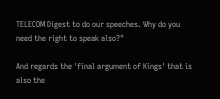TELECOM Digest to do our speeches. Why do you need the right to speak also?"

And regards the 'final argument of Kings' that is also the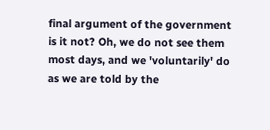final argument of the government is it not? Oh, we do not see them most days, and we 'voluntarily' do as we are told by the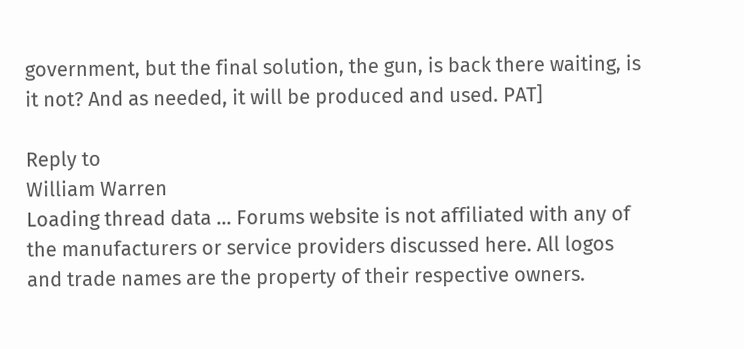government, but the final solution, the gun, is back there waiting, is it not? And as needed, it will be produced and used. PAT]

Reply to
William Warren
Loading thread data ... Forums website is not affiliated with any of the manufacturers or service providers discussed here. All logos and trade names are the property of their respective owners.